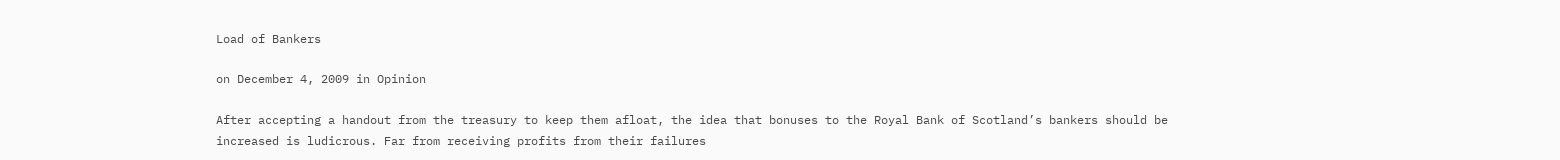Load of Bankers

on December 4, 2009 in Opinion

After accepting a handout from the treasury to keep them afloat, the idea that bonuses to the Royal Bank of Scotland’s bankers should be increased is ludicrous. Far from receiving profits from their failures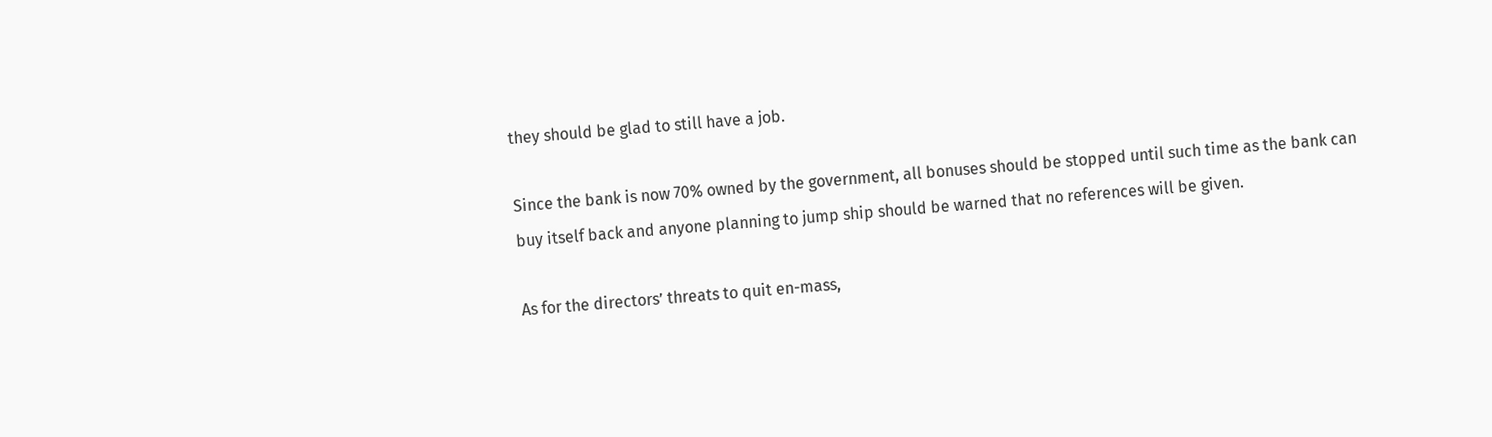they should be glad to still have a job.

Since the bank is now 70% owned by the government, all bonuses should be stopped until such time as the bank can buy itself back and anyone planning to jump ship should be warned that no references will be given.

As for the directors’ threats to quit en-mass,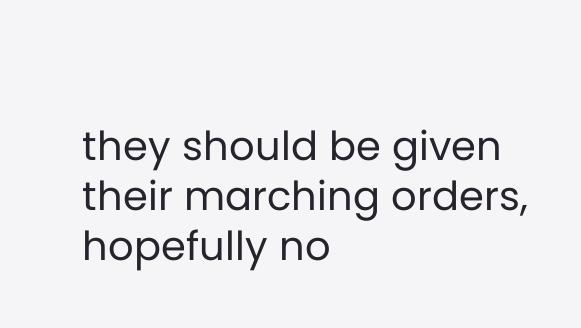they should be given their marching orders, hopefully no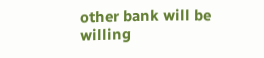other bank will be willing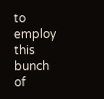to employ this bunch of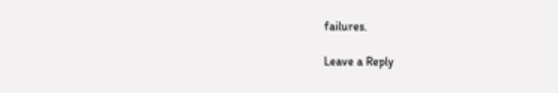failures.

Leave a Reply